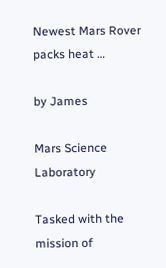Newest Mars Rover packs heat …

by James

Mars Science Laboratory

Tasked with the mission of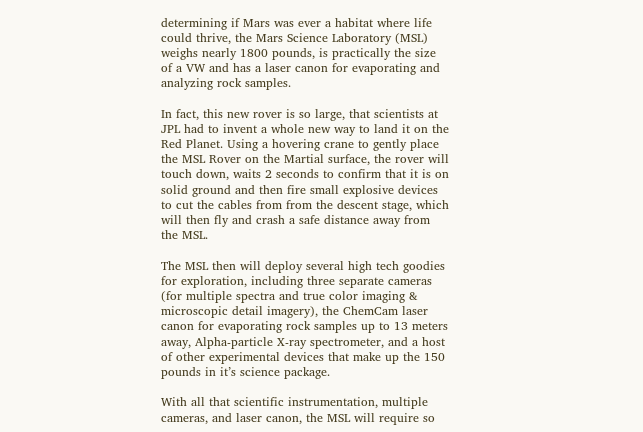determining if Mars was ever a habitat where life could thrive, the Mars Science Laboratory (MSL) weighs nearly 1800 pounds, is practically the size of a VW and has a laser canon for evaporating and analyzing rock samples.

In fact, this new rover is so large, that scientists at JPL had to invent a whole new way to land it on the Red Planet. Using a hovering crane to gently place the MSL Rover on the Martial surface, the rover will touch down, waits 2 seconds to confirm that it is on solid ground and then fire small explosive devices to cut the cables from from the descent stage, which will then fly and crash a safe distance away from the MSL.

The MSL then will deploy several high tech goodies for exploration, including three separate cameras (for multiple spectra and true color imaging & microscopic detail imagery), the ChemCam laser canon for evaporating rock samples up to 13 meters away, Alpha-particle X-ray spectrometer, and a host of other experimental devices that make up the 150 pounds in it’s science package.

With all that scientific instrumentation, multiple cameras, and laser canon, the MSL will require so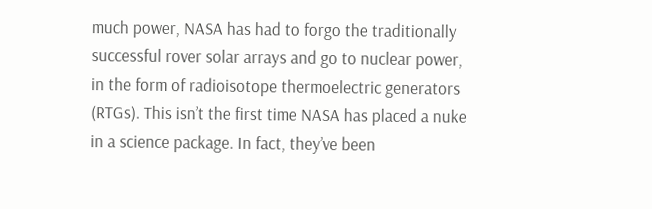much power, NASA has had to forgo the traditionally successful rover solar arrays and go to nuclear power, in the form of radioisotope thermoelectric generators (RTGs). This isn’t the first time NASA has placed a nuke in a science package. In fact, they’ve been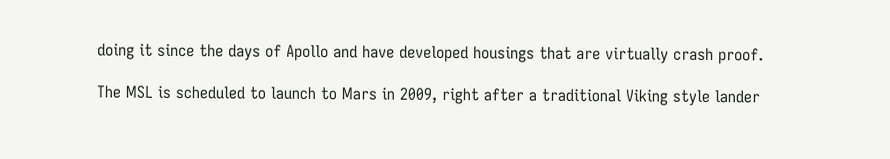doing it since the days of Apollo and have developed housings that are virtually crash proof.

The MSL is scheduled to launch to Mars in 2009, right after a traditional Viking style lander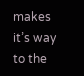makes it’s way to the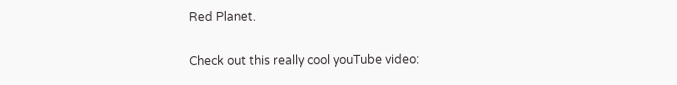Red Planet.

Check out this really cool youTube video: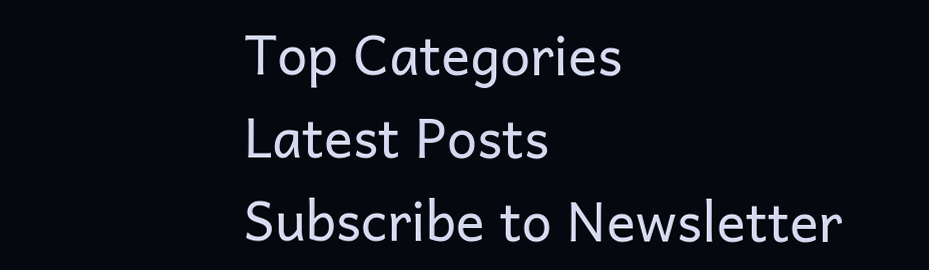Top Categories
Latest Posts
Subscribe to Newsletter